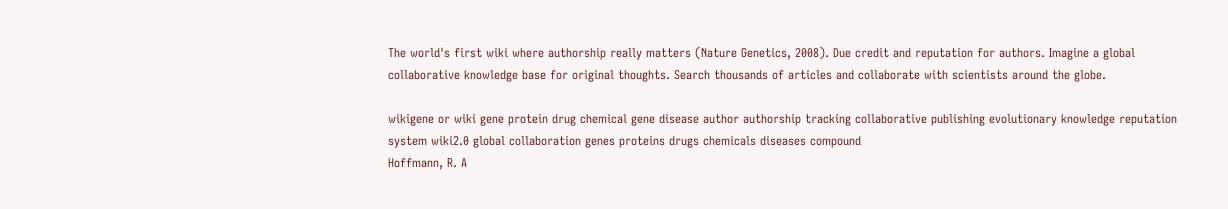The world's first wiki where authorship really matters (Nature Genetics, 2008). Due credit and reputation for authors. Imagine a global collaborative knowledge base for original thoughts. Search thousands of articles and collaborate with scientists around the globe.

wikigene or wiki gene protein drug chemical gene disease author authorship tracking collaborative publishing evolutionary knowledge reputation system wiki2.0 global collaboration genes proteins drugs chemicals diseases compound
Hoffmann, R. A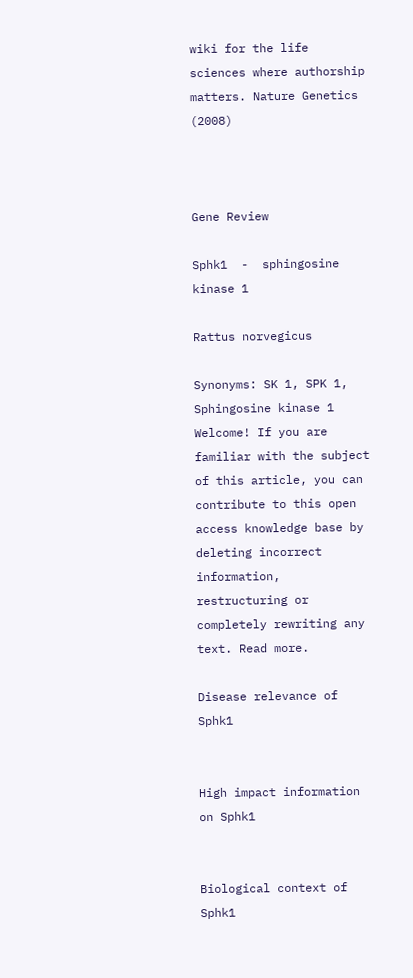wiki for the life sciences where authorship matters. Nature Genetics (2008)



Gene Review

Sphk1  -  sphingosine kinase 1

Rattus norvegicus

Synonyms: SK 1, SPK 1, Sphingosine kinase 1
Welcome! If you are familiar with the subject of this article, you can contribute to this open access knowledge base by deleting incorrect information, restructuring or completely rewriting any text. Read more.

Disease relevance of Sphk1


High impact information on Sphk1


Biological context of Sphk1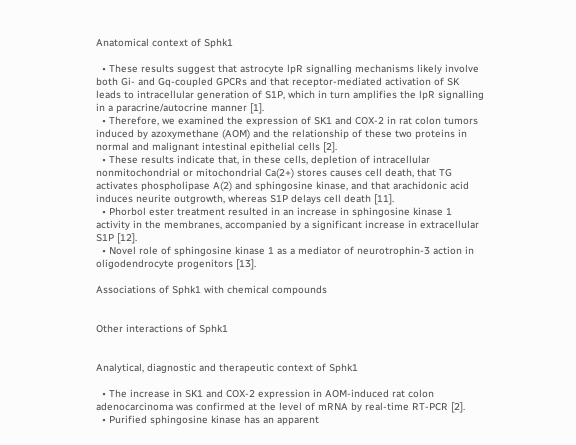Anatomical context of Sphk1

  • These results suggest that astrocyte lpR signalling mechanisms likely involve both Gi- and Gq-coupled GPCRs and that receptor-mediated activation of SK leads to intracellular generation of S1P, which in turn amplifies the lpR signalling in a paracrine/autocrine manner [1].
  • Therefore, we examined the expression of SK1 and COX-2 in rat colon tumors induced by azoxymethane (AOM) and the relationship of these two proteins in normal and malignant intestinal epithelial cells [2].
  • These results indicate that, in these cells, depletion of intracellular nonmitochondrial or mitochondrial Ca(2+) stores causes cell death, that TG activates phospholipase A(2) and sphingosine kinase, and that arachidonic acid induces neurite outgrowth, whereas S1P delays cell death [11].
  • Phorbol ester treatment resulted in an increase in sphingosine kinase 1 activity in the membranes, accompanied by a significant increase in extracellular S1P [12].
  • Novel role of sphingosine kinase 1 as a mediator of neurotrophin-3 action in oligodendrocyte progenitors [13].

Associations of Sphk1 with chemical compounds


Other interactions of Sphk1


Analytical, diagnostic and therapeutic context of Sphk1

  • The increase in SK1 and COX-2 expression in AOM-induced rat colon adenocarcinoma was confirmed at the level of mRNA by real-time RT-PCR [2].
  • Purified sphingosine kinase has an apparent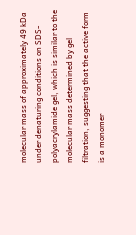molecular mass of approximately 49 kDa under denaturing conditions on SDS-polyacrylamide gel, which is similar to the molecular mass determined by gel filtration, suggesting that the active form is a monomer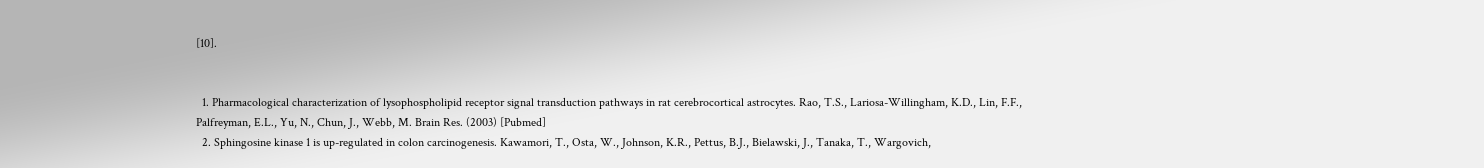[10].


  1. Pharmacological characterization of lysophospholipid receptor signal transduction pathways in rat cerebrocortical astrocytes. Rao, T.S., Lariosa-Willingham, K.D., Lin, F.F., Palfreyman, E.L., Yu, N., Chun, J., Webb, M. Brain Res. (2003) [Pubmed]
  2. Sphingosine kinase 1 is up-regulated in colon carcinogenesis. Kawamori, T., Osta, W., Johnson, K.R., Pettus, B.J., Bielawski, J., Tanaka, T., Wargovich,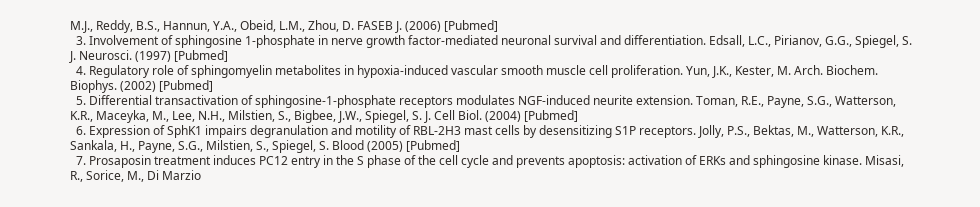M.J., Reddy, B.S., Hannun, Y.A., Obeid, L.M., Zhou, D. FASEB J. (2006) [Pubmed]
  3. Involvement of sphingosine 1-phosphate in nerve growth factor-mediated neuronal survival and differentiation. Edsall, L.C., Pirianov, G.G., Spiegel, S. J. Neurosci. (1997) [Pubmed]
  4. Regulatory role of sphingomyelin metabolites in hypoxia-induced vascular smooth muscle cell proliferation. Yun, J.K., Kester, M. Arch. Biochem. Biophys. (2002) [Pubmed]
  5. Differential transactivation of sphingosine-1-phosphate receptors modulates NGF-induced neurite extension. Toman, R.E., Payne, S.G., Watterson, K.R., Maceyka, M., Lee, N.H., Milstien, S., Bigbee, J.W., Spiegel, S. J. Cell Biol. (2004) [Pubmed]
  6. Expression of SphK1 impairs degranulation and motility of RBL-2H3 mast cells by desensitizing S1P receptors. Jolly, P.S., Bektas, M., Watterson, K.R., Sankala, H., Payne, S.G., Milstien, S., Spiegel, S. Blood (2005) [Pubmed]
  7. Prosaposin treatment induces PC12 entry in the S phase of the cell cycle and prevents apoptosis: activation of ERKs and sphingosine kinase. Misasi, R., Sorice, M., Di Marzio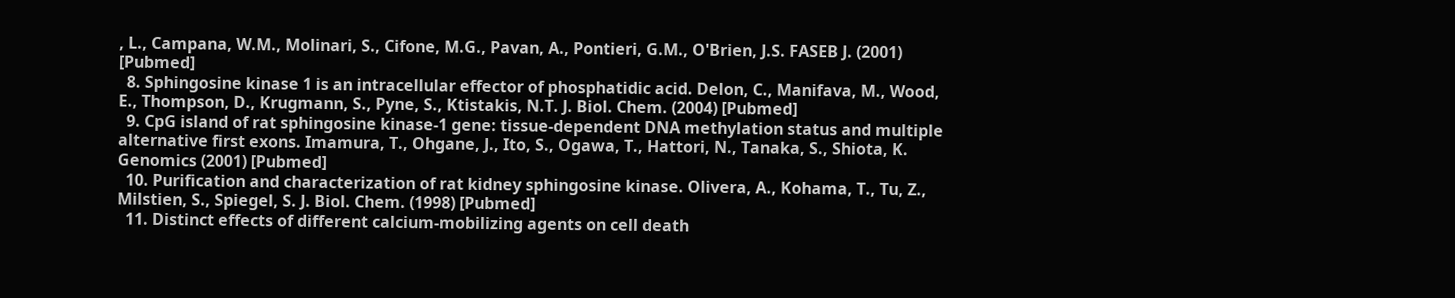, L., Campana, W.M., Molinari, S., Cifone, M.G., Pavan, A., Pontieri, G.M., O'Brien, J.S. FASEB J. (2001) [Pubmed]
  8. Sphingosine kinase 1 is an intracellular effector of phosphatidic acid. Delon, C., Manifava, M., Wood, E., Thompson, D., Krugmann, S., Pyne, S., Ktistakis, N.T. J. Biol. Chem. (2004) [Pubmed]
  9. CpG island of rat sphingosine kinase-1 gene: tissue-dependent DNA methylation status and multiple alternative first exons. Imamura, T., Ohgane, J., Ito, S., Ogawa, T., Hattori, N., Tanaka, S., Shiota, K. Genomics (2001) [Pubmed]
  10. Purification and characterization of rat kidney sphingosine kinase. Olivera, A., Kohama, T., Tu, Z., Milstien, S., Spiegel, S. J. Biol. Chem. (1998) [Pubmed]
  11. Distinct effects of different calcium-mobilizing agents on cell death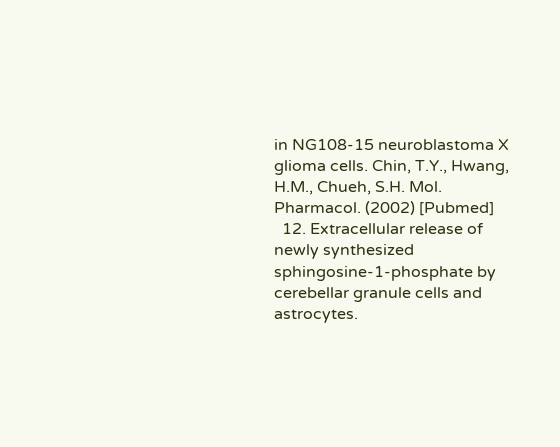in NG108-15 neuroblastoma X glioma cells. Chin, T.Y., Hwang, H.M., Chueh, S.H. Mol. Pharmacol. (2002) [Pubmed]
  12. Extracellular release of newly synthesized sphingosine-1-phosphate by cerebellar granule cells and astrocytes.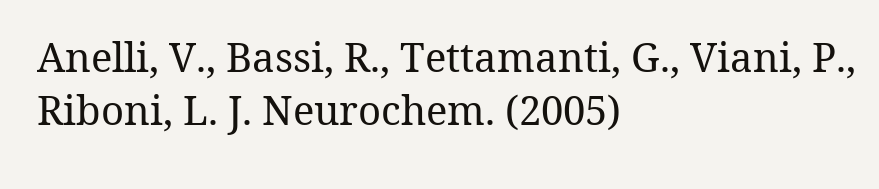Anelli, V., Bassi, R., Tettamanti, G., Viani, P., Riboni, L. J. Neurochem. (2005)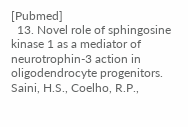[Pubmed]
  13. Novel role of sphingosine kinase 1 as a mediator of neurotrophin-3 action in oligodendrocyte progenitors. Saini, H.S., Coelho, R.P.,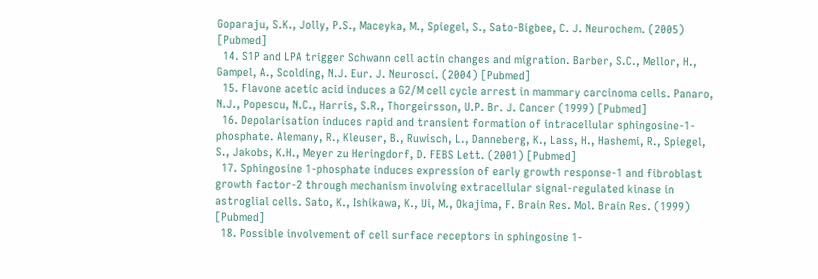Goparaju, S.K., Jolly, P.S., Maceyka, M., Spiegel, S., Sato-Bigbee, C. J. Neurochem. (2005) [Pubmed]
  14. S1P and LPA trigger Schwann cell actin changes and migration. Barber, S.C., Mellor, H., Gampel, A., Scolding, N.J. Eur. J. Neurosci. (2004) [Pubmed]
  15. Flavone acetic acid induces a G2/M cell cycle arrest in mammary carcinoma cells. Panaro, N.J., Popescu, N.C., Harris, S.R., Thorgeirsson, U.P. Br. J. Cancer (1999) [Pubmed]
  16. Depolarisation induces rapid and transient formation of intracellular sphingosine-1-phosphate. Alemany, R., Kleuser, B., Ruwisch, L., Danneberg, K., Lass, H., Hashemi, R., Spiegel, S., Jakobs, K.H., Meyer zu Heringdorf, D. FEBS Lett. (2001) [Pubmed]
  17. Sphingosine 1-phosphate induces expression of early growth response-1 and fibroblast growth factor-2 through mechanism involving extracellular signal-regulated kinase in astroglial cells. Sato, K., Ishikawa, K., Ui, M., Okajima, F. Brain Res. Mol. Brain Res. (1999) [Pubmed]
  18. Possible involvement of cell surface receptors in sphingosine 1-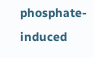phosphate-induced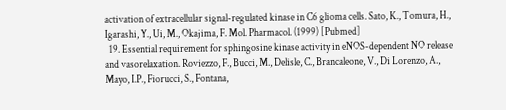activation of extracellular signal-regulated kinase in C6 glioma cells. Sato, K., Tomura, H., Igarashi, Y., Ui, M., Okajima, F. Mol. Pharmacol. (1999) [Pubmed]
  19. Essential requirement for sphingosine kinase activity in eNOS-dependent NO release and vasorelaxation. Roviezzo, F., Bucci, M., Delisle, C., Brancaleone, V., Di Lorenzo, A., Mayo, I.P., Fiorucci, S., Fontana,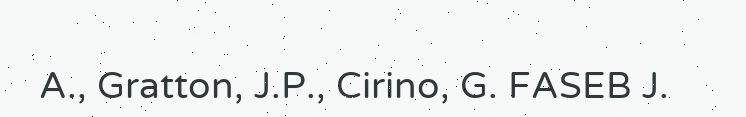A., Gratton, J.P., Cirino, G. FASEB J.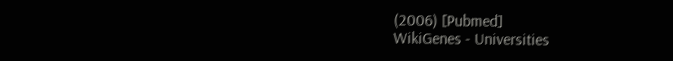(2006) [Pubmed]
WikiGenes - Universities